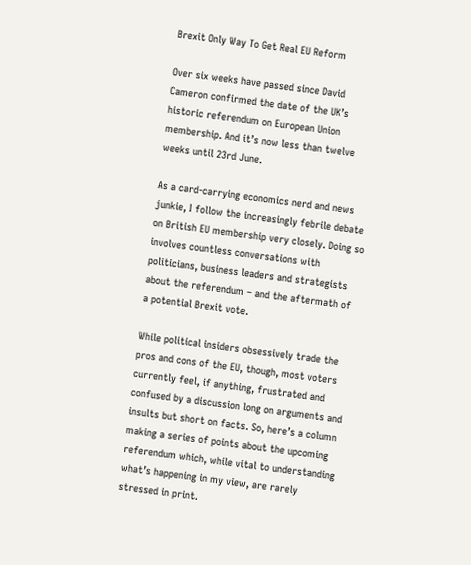Brexit Only Way To Get Real EU Reform

Over six weeks have passed since David Cameron confirmed the date of the UK’s historic referendum on European Union membership. And it’s now less than twelve weeks until 23rd June.

As a card-carrying economics nerd and news junkie, I follow the increasingly febrile debate on British EU membership very closely. Doing so involves countless conversations with politicians, business leaders and strategists about the referendum – and the aftermath of a potential Brexit vote.

While political insiders obsessively trade the pros and cons of the EU, though, most voters currently feel, if anything, frustrated and confused by a discussion long on arguments and insults but short on facts. So, here’s a column making a series of points about the upcoming referendum which, while vital to understanding what’s happening in my view, are rarely stressed in print.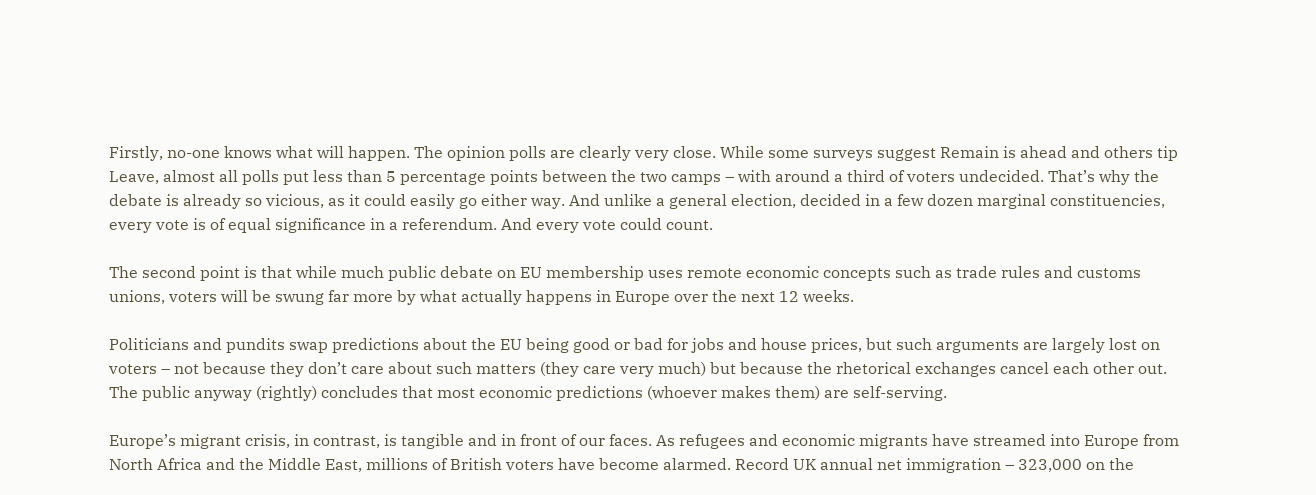Firstly, no-one knows what will happen. The opinion polls are clearly very close. While some surveys suggest Remain is ahead and others tip Leave, almost all polls put less than 5 percentage points between the two camps – with around a third of voters undecided. That’s why the debate is already so vicious, as it could easily go either way. And unlike a general election, decided in a few dozen marginal constituencies, every vote is of equal significance in a referendum. And every vote could count.

The second point is that while much public debate on EU membership uses remote economic concepts such as trade rules and customs unions, voters will be swung far more by what actually happens in Europe over the next 12 weeks.

Politicians and pundits swap predictions about the EU being good or bad for jobs and house prices, but such arguments are largely lost on voters – not because they don’t care about such matters (they care very much) but because the rhetorical exchanges cancel each other out. The public anyway (rightly) concludes that most economic predictions (whoever makes them) are self-serving.

Europe’s migrant crisis, in contrast, is tangible and in front of our faces. As refugees and economic migrants have streamed into Europe from North Africa and the Middle East, millions of British voters have become alarmed. Record UK annual net immigration – 323,000 on the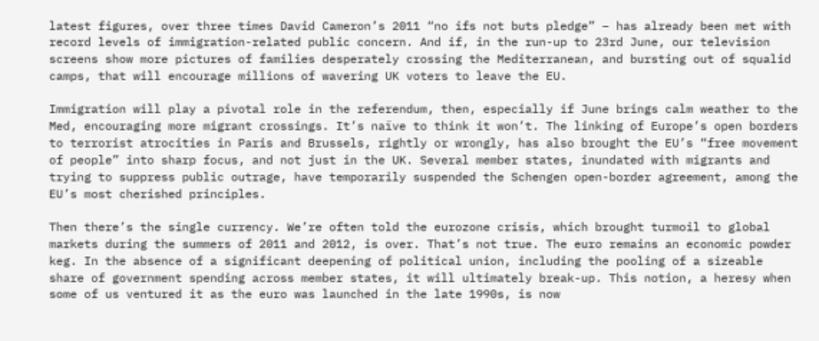latest figures, over three times David Cameron’s 2011 “no ifs not buts pledge” – has already been met with record levels of immigration-related public concern. And if, in the run-up to 23rd June, our television screens show more pictures of families desperately crossing the Mediterranean, and bursting out of squalid camps, that will encourage millions of wavering UK voters to leave the EU.

Immigration will play a pivotal role in the referendum, then, especially if June brings calm weather to the Med, encouraging more migrant crossings. It’s naïve to think it won’t. The linking of Europe’s open borders to terrorist atrocities in Paris and Brussels, rightly or wrongly, has also brought the EU’s “free movement of people” into sharp focus, and not just in the UK. Several member states, inundated with migrants and trying to suppress public outrage, have temporarily suspended the Schengen open-border agreement, among the EU’s most cherished principles.

Then there’s the single currency. We’re often told the eurozone crisis, which brought turmoil to global markets during the summers of 2011 and 2012, is over. That’s not true. The euro remains an economic powder keg. In the absence of a significant deepening of political union, including the pooling of a sizeable share of government spending across member states, it will ultimately break-up. This notion, a heresy when some of us ventured it as the euro was launched in the late 1990s, is now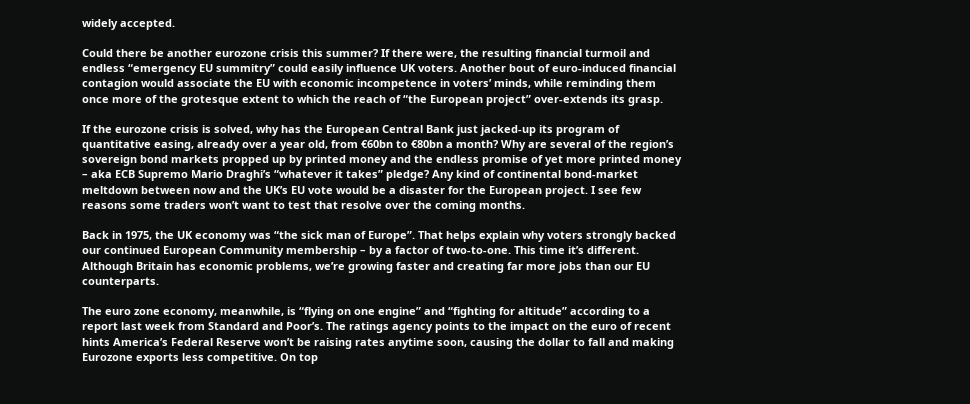widely accepted.

Could there be another eurozone crisis this summer? If there were, the resulting financial turmoil and endless “emergency EU summitry” could easily influence UK voters. Another bout of euro-induced financial contagion would associate the EU with economic incompetence in voters’ minds, while reminding them once more of the grotesque extent to which the reach of “the European project” over-extends its grasp.

If the eurozone crisis is solved, why has the European Central Bank just jacked-up its program of quantitative easing, already over a year old, from €60bn to €80bn a month? Why are several of the region’s sovereign bond markets propped up by printed money and the endless promise of yet more printed money – aka ECB Supremo Mario Draghi’s “whatever it takes” pledge? Any kind of continental bond-market meltdown between now and the UK’s EU vote would be a disaster for the European project. I see few reasons some traders won’t want to test that resolve over the coming months.

Back in 1975, the UK economy was “the sick man of Europe”. That helps explain why voters strongly backed our continued European Community membership – by a factor of two-to-one. This time it’s different. Although Britain has economic problems, we’re growing faster and creating far more jobs than our EU counterparts.

The euro zone economy, meanwhile, is “flying on one engine” and “fighting for altitude” according to a report last week from Standard and Poor’s. The ratings agency points to the impact on the euro of recent hints America’s Federal Reserve won’t be raising rates anytime soon, causing the dollar to fall and making Eurozone exports less competitive. On top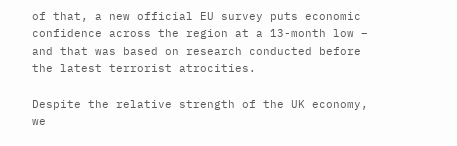of that, a new official EU survey puts economic confidence across the region at a 13-month low – and that was based on research conducted before the latest terrorist atrocities.

Despite the relative strength of the UK economy, we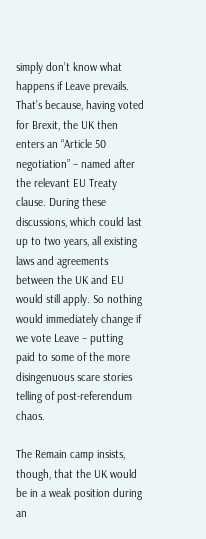simply don’t know what happens if Leave prevails. That’s because, having voted for Brexit, the UK then enters an “Article 50 negotiation” – named after the relevant EU Treaty clause. During these discussions, which could last up to two years, all existing laws and agreements between the UK and EU would still apply. So nothing would immediately change if we vote Leave – putting paid to some of the more disingenuous scare stories telling of post-referendum chaos.

The Remain camp insists, though, that the UK would be in a weak position during an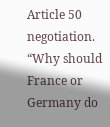Article 50 negotiation. “Why should France or Germany do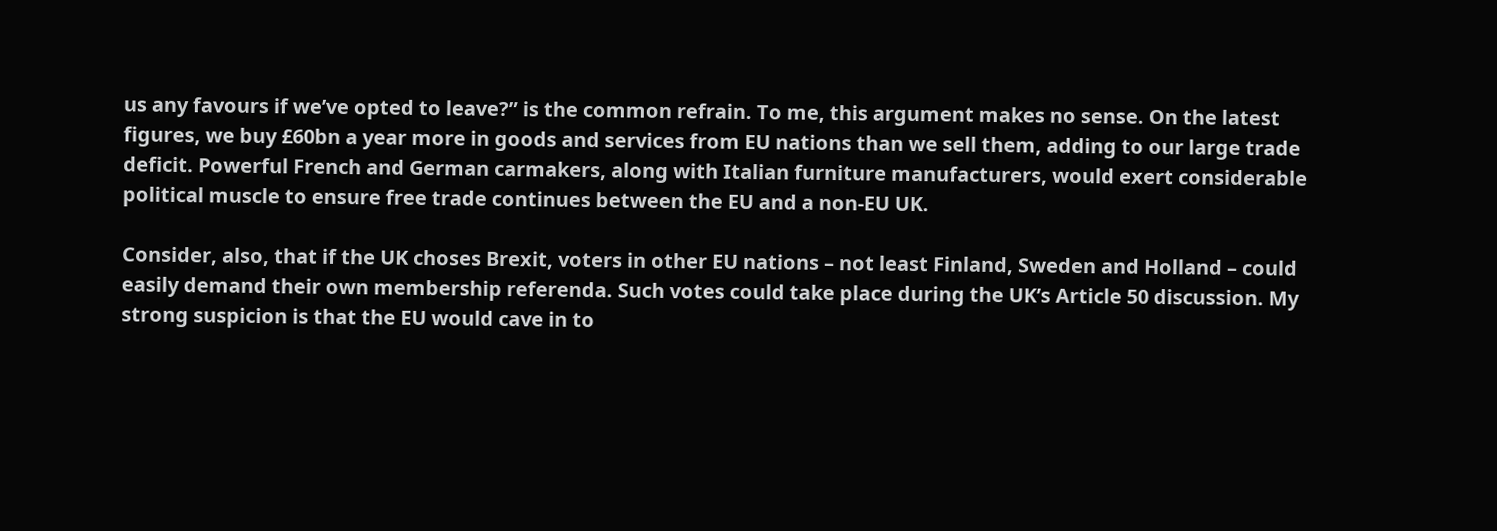us any favours if we’ve opted to leave?” is the common refrain. To me, this argument makes no sense. On the latest figures, we buy £60bn a year more in goods and services from EU nations than we sell them, adding to our large trade deficit. Powerful French and German carmakers, along with Italian furniture manufacturers, would exert considerable political muscle to ensure free trade continues between the EU and a non-EU UK.

Consider, also, that if the UK choses Brexit, voters in other EU nations – not least Finland, Sweden and Holland – could easily demand their own membership referenda. Such votes could take place during the UK’s Article 50 discussion. My strong suspicion is that the EU would cave in to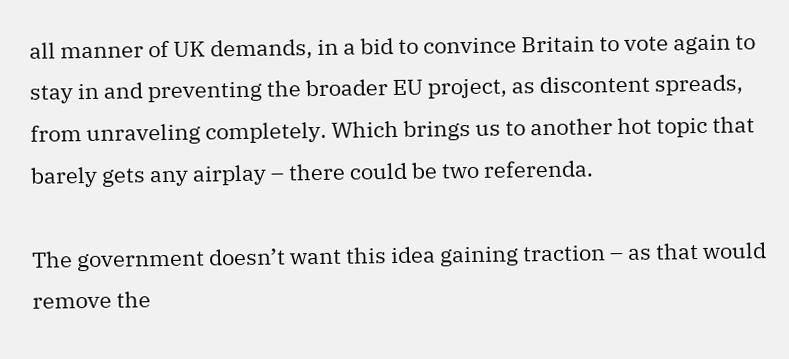all manner of UK demands, in a bid to convince Britain to vote again to stay in and preventing the broader EU project, as discontent spreads, from unraveling completely. Which brings us to another hot topic that barely gets any airplay – there could be two referenda.

The government doesn’t want this idea gaining traction – as that would remove the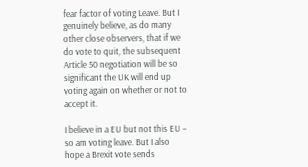fear factor of voting Leave. But I genuinely believe, as do many other close observers, that if we do vote to quit, the subsequent Article 50 negotiation will be so significant the UK will end up voting again on whether or not to accept it.

I believe in a EU but not this EU – so am voting leave. But I also hope a Brexit vote sends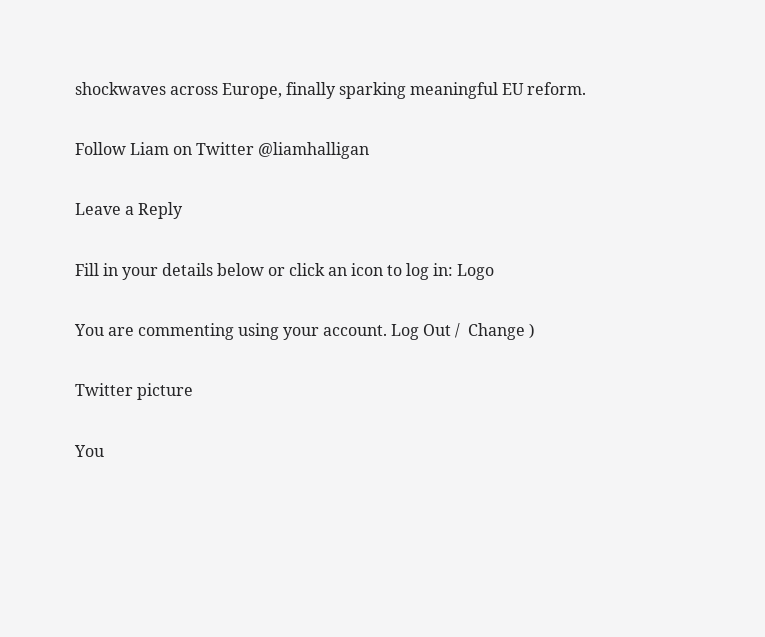shockwaves across Europe, finally sparking meaningful EU reform.

Follow Liam on Twitter @liamhalligan

Leave a Reply

Fill in your details below or click an icon to log in: Logo

You are commenting using your account. Log Out /  Change )

Twitter picture

You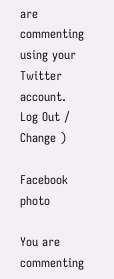are commenting using your Twitter account. Log Out /  Change )

Facebook photo

You are commenting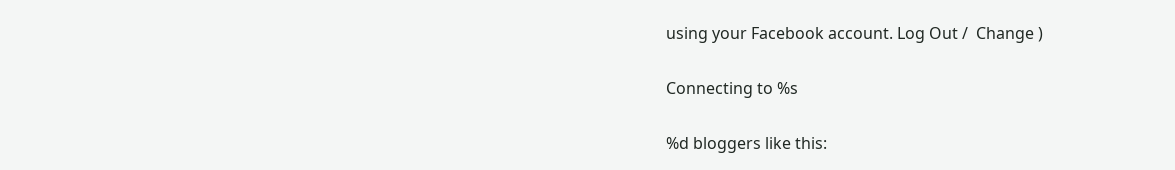using your Facebook account. Log Out /  Change )

Connecting to %s

%d bloggers like this: